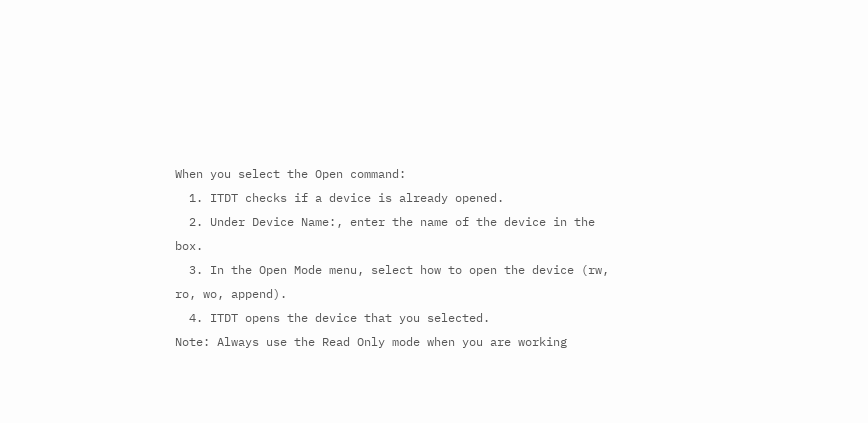When you select the Open command:
  1. ITDT checks if a device is already opened.
  2. Under Device Name:, enter the name of the device in the box.
  3. In the Open Mode menu, select how to open the device (rw, ro, wo, append).
  4. ITDT opens the device that you selected.
Note: Always use the Read Only mode when you are working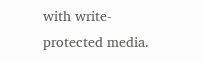with write-protected media.